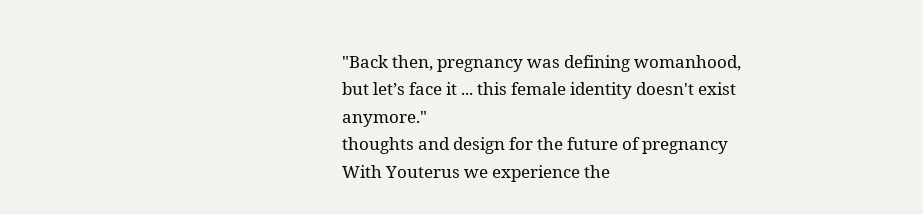"Back then, pregnancy was defining womanhood, but let’s face it ... this female identity doesn't exist anymore."
thoughts and design for the future of pregnancy
With Youterus we experience the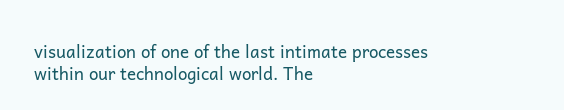visualization of one of the last intimate processes within our technological world. The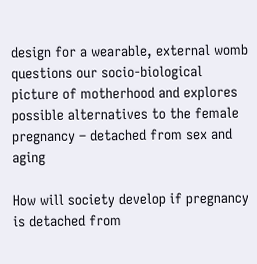design for a wearable, external womb questions our socio-biological picture of motherhood and explores possible alternatives to the female pregnancy – detached from sex and aging

How will society develop if pregnancy is detached from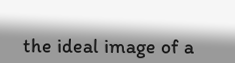the ideal image of a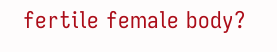fertile female body?